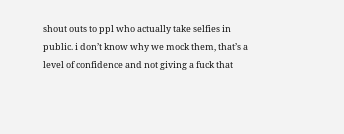shout outs to ppl who actually take selfies in public. i don’t know why we mock them, that’s a level of confidence and not giving a fuck that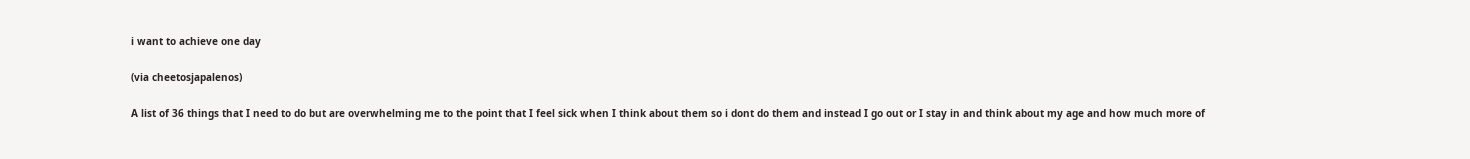i want to achieve one day

(via cheetosjapalenos)

A list of 36 things that I need to do but are overwhelming me to the point that I feel sick when I think about them so i dont do them and instead I go out or I stay in and think about my age and how much more of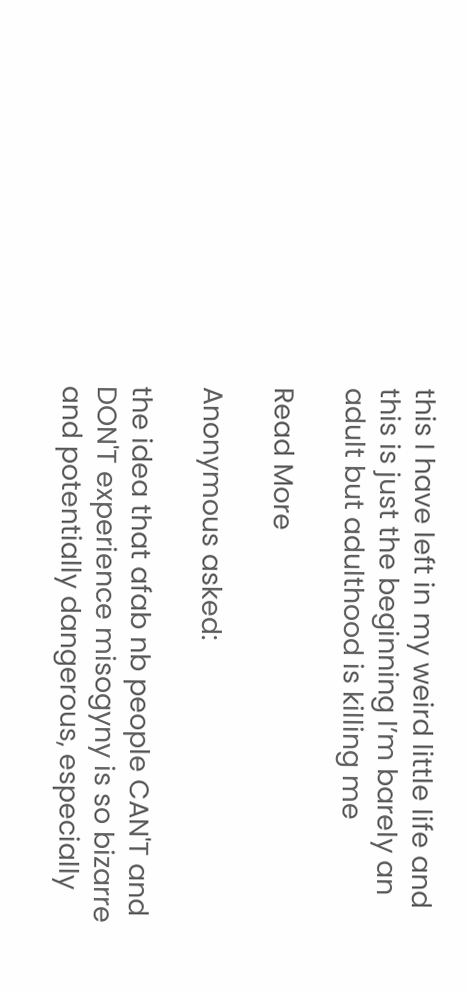this I have left in my weird little life and this is just the beginning I’m barely an adult but adulthood is killing me

Read More

Anonymous asked:

the idea that afab nb people CAN'T and DON'T experience misogyny is so bizarre and potentially dangerous, especially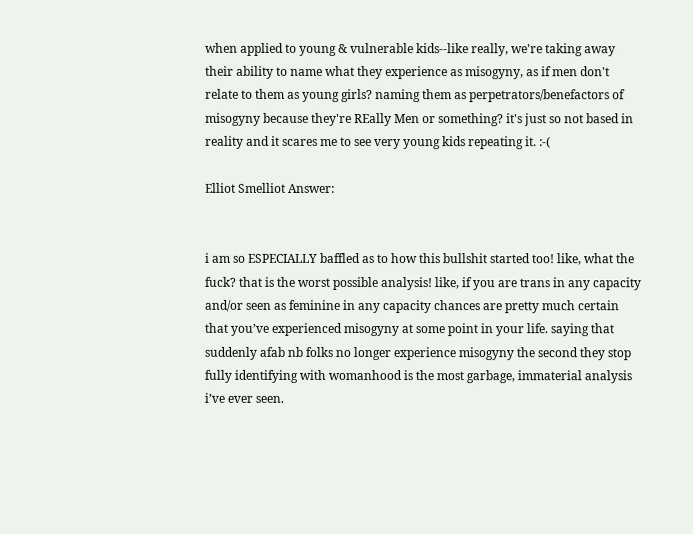when applied to young & vulnerable kids--like really, we're taking away their ability to name what they experience as misogyny, as if men don't relate to them as young girls? naming them as perpetrators/benefactors of misogyny because they're REally Men or something? it's just so not based in reality and it scares me to see very young kids repeating it. :-(

Elliot Smelliot Answer:


i am so ESPECIALLY baffled as to how this bullshit started too! like, what the fuck? that is the worst possible analysis! like, if you are trans in any capacity and/or seen as feminine in any capacity chances are pretty much certain that you’ve experienced misogyny at some point in your life. saying that suddenly afab nb folks no longer experience misogyny the second they stop fully identifying with womanhood is the most garbage, immaterial analysis i’ve ever seen.